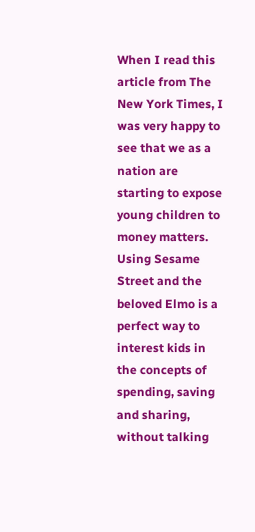When I read this article from The New York Times, I was very happy to see that we as a nation are starting to expose young children to money matters. Using Sesame Street and the beloved Elmo is a perfect way to interest kids in the concepts of spending, saving and sharing, without talking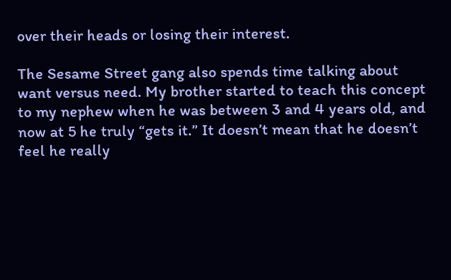over their heads or losing their interest.

The Sesame Street gang also spends time talking about want versus need. My brother started to teach this concept to my nephew when he was between 3 and 4 years old, and now at 5 he truly “gets it.” It doesn’t mean that he doesn’t feel he really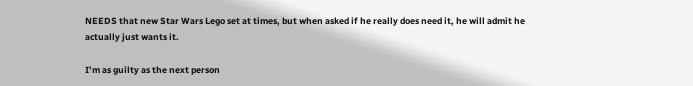NEEDS that new Star Wars Lego set at times, but when asked if he really does need it, he will admit he actually just wants it.

I’m as guilty as the next person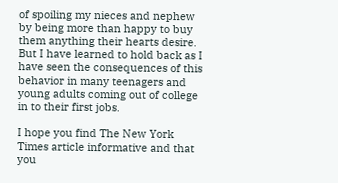of spoiling my nieces and nephew by being more than happy to buy them anything their hearts desire. But I have learned to hold back as I have seen the consequences of this behavior in many teenagers and young adults coming out of college in to their first jobs.

I hope you find The New York Times article informative and that you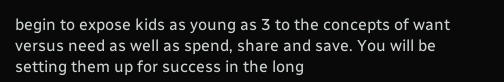begin to expose kids as young as 3 to the concepts of want versus need as well as spend, share and save. You will be setting them up for success in the long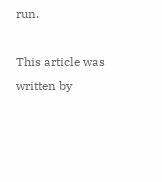run.

This article was written by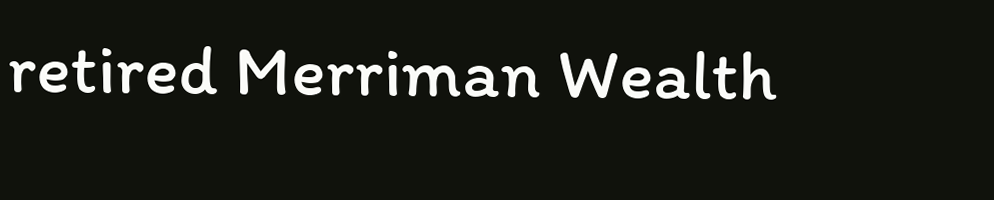retired Merriman Wealth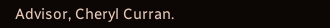Advisor, Cheryl Curran.